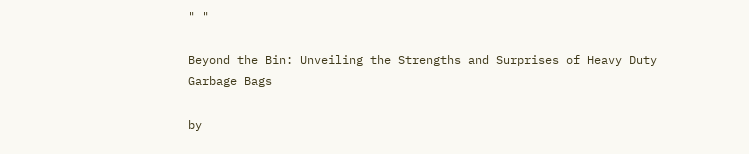" "

Beyond the Bin: Unveiling the Strengths and Surprises of Heavy Duty Garbage Bags

by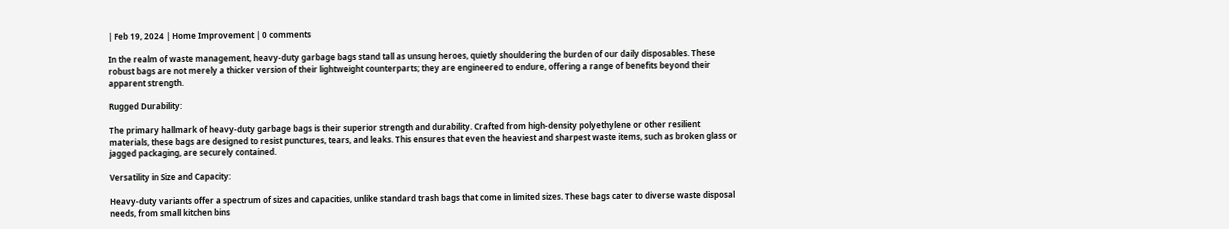| Feb 19, 2024 | Home Improvement | 0 comments

In the realm of waste management, heavy-duty garbage bags stand tall as unsung heroes, quietly shouldering the burden of our daily disposables. These robust bags are not merely a thicker version of their lightweight counterparts; they are engineered to endure, offering a range of benefits beyond their apparent strength.

Rugged Durability:

The primary hallmark of heavy-duty garbage bags is their superior strength and durability. Crafted from high-density polyethylene or other resilient materials, these bags are designed to resist punctures, tears, and leaks. This ensures that even the heaviest and sharpest waste items, such as broken glass or jagged packaging, are securely contained.

Versatility in Size and Capacity:

Heavy-duty variants offer a spectrum of sizes and capacities, unlike standard trash bags that come in limited sizes. These bags cater to diverse waste disposal needs, from small kitchen bins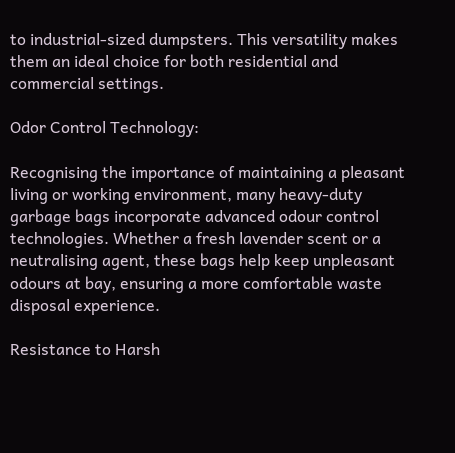to industrial-sized dumpsters. This versatility makes them an ideal choice for both residential and commercial settings.

Odor Control Technology:

Recognising the importance of maintaining a pleasant living or working environment, many heavy-duty garbage bags incorporate advanced odour control technologies. Whether a fresh lavender scent or a neutralising agent, these bags help keep unpleasant odours at bay, ensuring a more comfortable waste disposal experience.

Resistance to Harsh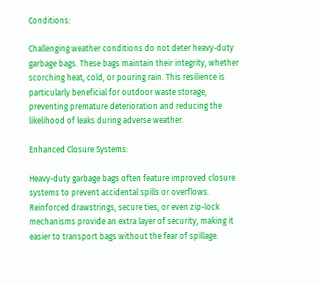Conditions:

Challenging weather conditions do not deter heavy-duty garbage bags. These bags maintain their integrity, whether scorching heat, cold, or pouring rain. This resilience is particularly beneficial for outdoor waste storage, preventing premature deterioration and reducing the likelihood of leaks during adverse weather.

Enhanced Closure Systems:

Heavy-duty garbage bags often feature improved closure systems to prevent accidental spills or overflows. Reinforced drawstrings, secure ties, or even zip-lock mechanisms provide an extra layer of security, making it easier to transport bags without the fear of spillage.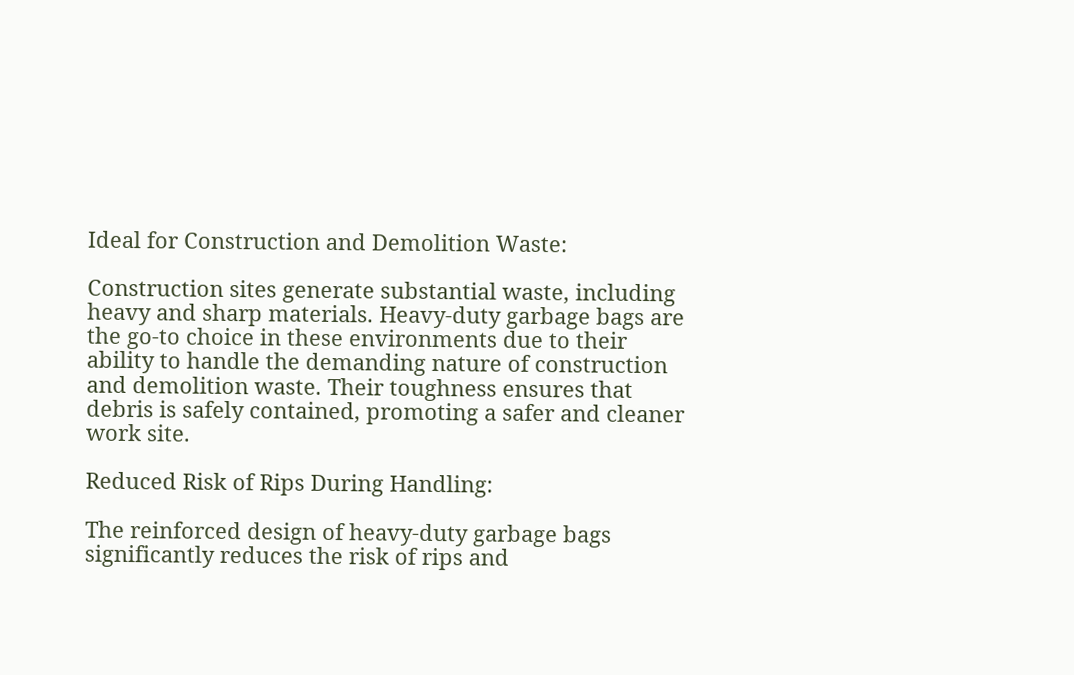Ideal for Construction and Demolition Waste:

Construction sites generate substantial waste, including heavy and sharp materials. Heavy-duty garbage bags are the go-to choice in these environments due to their ability to handle the demanding nature of construction and demolition waste. Their toughness ensures that debris is safely contained, promoting a safer and cleaner work site.

Reduced Risk of Rips During Handling:

The reinforced design of heavy-duty garbage bags significantly reduces the risk of rips and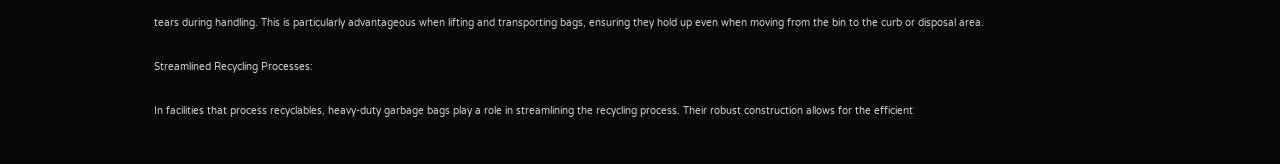tears during handling. This is particularly advantageous when lifting and transporting bags, ensuring they hold up even when moving from the bin to the curb or disposal area.

Streamlined Recycling Processes:

In facilities that process recyclables, heavy-duty garbage bags play a role in streamlining the recycling process. Their robust construction allows for the efficient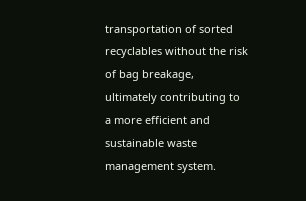transportation of sorted recyclables without the risk of bag breakage, ultimately contributing to a more efficient and sustainable waste management system.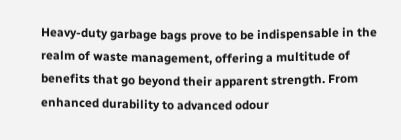Heavy-duty garbage bags prove to be indispensable in the realm of waste management, offering a multitude of benefits that go beyond their apparent strength. From enhanced durability to advanced odour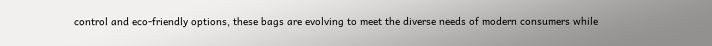control and eco-friendly options, these bags are evolving to meet the diverse needs of modern consumers while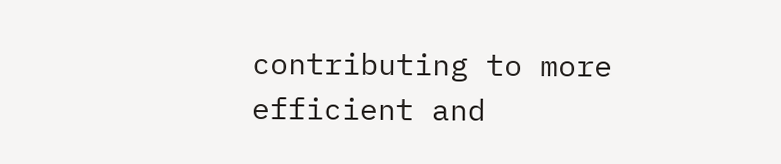contributing to more efficient and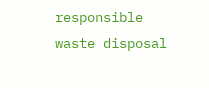responsible waste disposal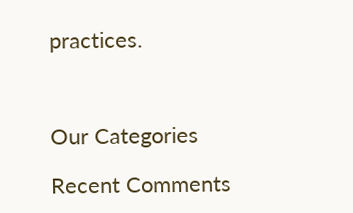practices.



Our Categories

Recent Comments